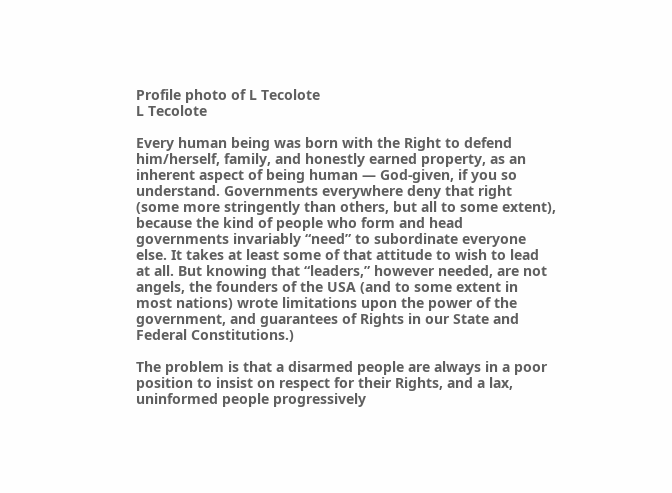Profile photo of L Tecolote
L Tecolote

Every human being was born with the Right to defend him/herself, family, and honestly earned property, as an inherent aspect of being human — God-given, if you so understand. Governments everywhere deny that right (some more stringently than others, but all to some extent), because the kind of people who form and head governments invariably “need” to subordinate everyone else. It takes at least some of that attitude to wish to lead at all. But knowing that “leaders,” however needed, are not angels, the founders of the USA (and to some extent in most nations) wrote limitations upon the power of the government, and guarantees of Rights in our State and Federal Constitutions.)

The problem is that a disarmed people are always in a poor position to insist on respect for their Rights, and a lax, uninformed people progressively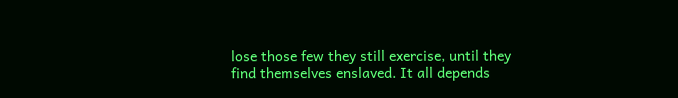lose those few they still exercise, until they find themselves enslaved. It all depends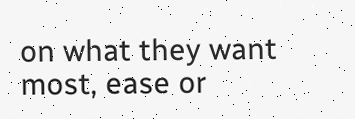on what they want most, ease or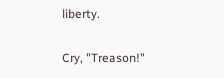liberty.

Cry, "Treason!"